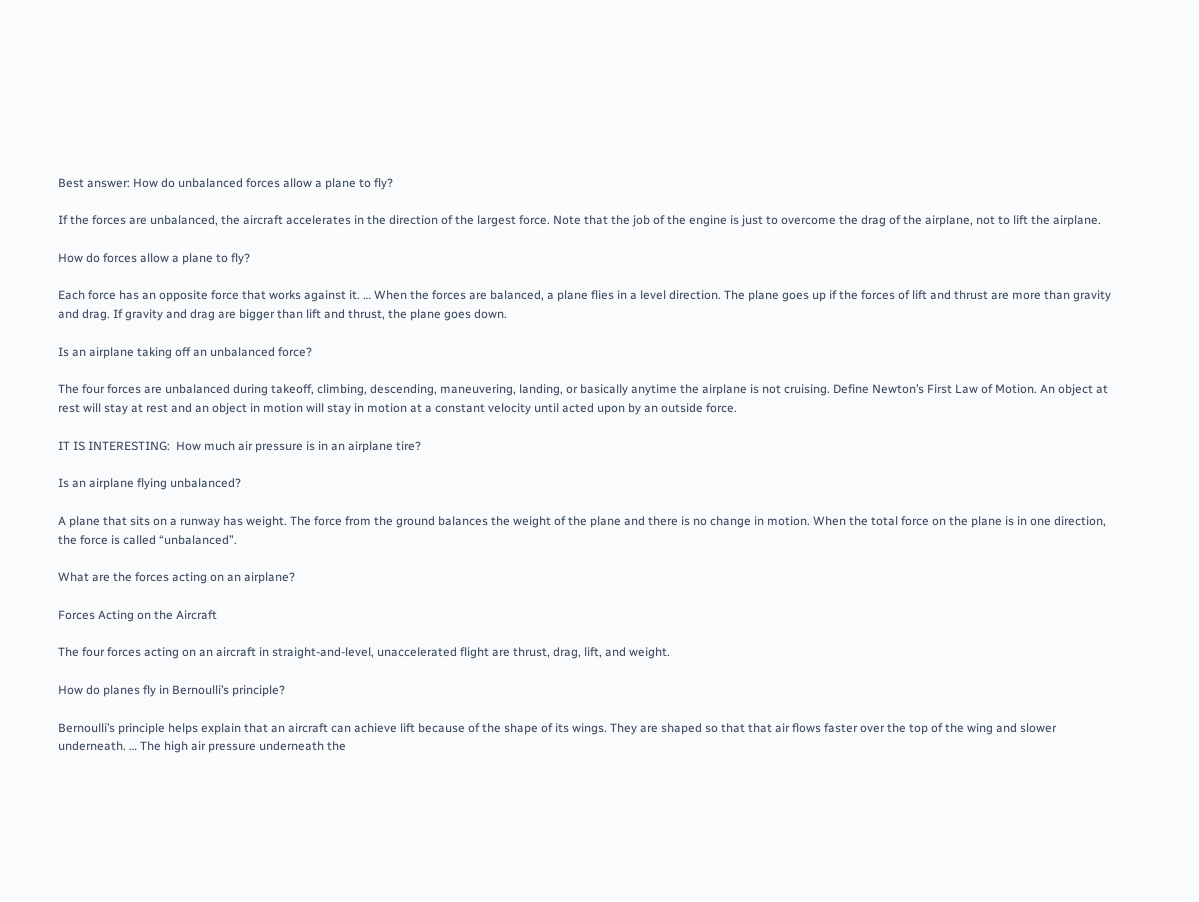Best answer: How do unbalanced forces allow a plane to fly?

If the forces are unbalanced, the aircraft accelerates in the direction of the largest force. Note that the job of the engine is just to overcome the drag of the airplane, not to lift the airplane.

How do forces allow a plane to fly?

Each force has an opposite force that works against it. … When the forces are balanced, a plane flies in a level direction. The plane goes up if the forces of lift and thrust are more than gravity and drag. If gravity and drag are bigger than lift and thrust, the plane goes down.

Is an airplane taking off an unbalanced force?

The four forces are unbalanced during takeoff, climbing, descending, maneuvering, landing, or basically anytime the airplane is not cruising. Define Newton’s First Law of Motion. An object at rest will stay at rest and an object in motion will stay in motion at a constant velocity until acted upon by an outside force.

IT IS INTERESTING:  How much air pressure is in an airplane tire?

Is an airplane flying unbalanced?

A plane that sits on a runway has weight. The force from the ground balances the weight of the plane and there is no change in motion. When the total force on the plane is in one direction, the force is called “unbalanced”.

What are the forces acting on an airplane?

Forces Acting on the Aircraft

The four forces acting on an aircraft in straight-and-level, unaccelerated flight are thrust, drag, lift, and weight.

How do planes fly in Bernoulli’s principle?

Bernoulli’s principle helps explain that an aircraft can achieve lift because of the shape of its wings. They are shaped so that that air flows faster over the top of the wing and slower underneath. … The high air pressure underneath the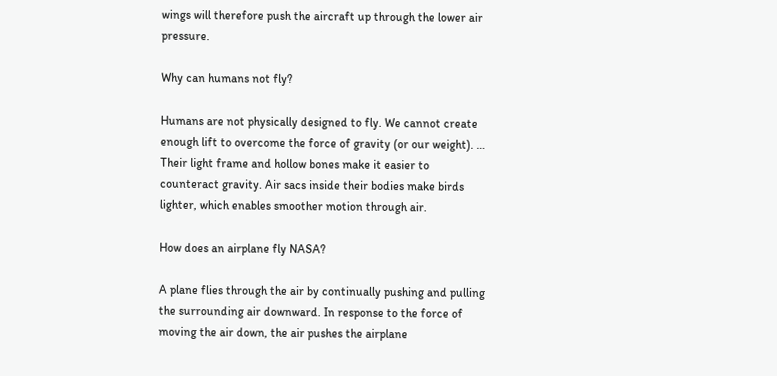wings will therefore push the aircraft up through the lower air pressure.

Why can humans not fly?

Humans are not physically designed to fly. We cannot create enough lift to overcome the force of gravity (or our weight). … Their light frame and hollow bones make it easier to counteract gravity. Air sacs inside their bodies make birds lighter, which enables smoother motion through air.

How does an airplane fly NASA?

A plane flies through the air by continually pushing and pulling the surrounding air downward. In response to the force of moving the air down, the air pushes the airplane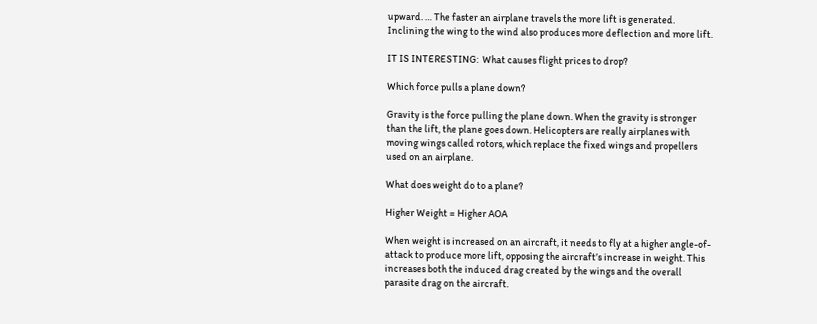upward. … The faster an airplane travels the more lift is generated. Inclining the wing to the wind also produces more deflection and more lift.

IT IS INTERESTING:  What causes flight prices to drop?

Which force pulls a plane down?

Gravity is the force pulling the plane down. When the gravity is stronger than the lift, the plane goes down. Helicopters are really airplanes with moving wings called rotors, which replace the fixed wings and propellers used on an airplane.

What does weight do to a plane?

Higher Weight = Higher AOA

When weight is increased on an aircraft, it needs to fly at a higher angle-of-attack to produce more lift, opposing the aircraft’s increase in weight. This increases both the induced drag created by the wings and the overall parasite drag on the aircraft.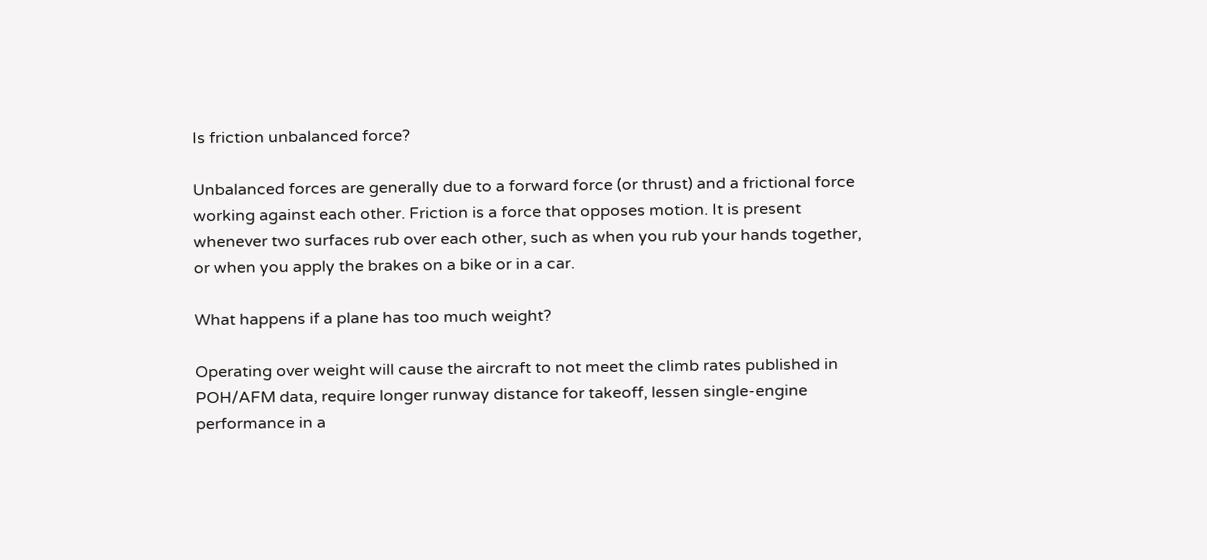Is friction unbalanced force?

Unbalanced forces are generally due to a forward force (or thrust) and a frictional force working against each other. Friction is a force that opposes motion. It is present whenever two surfaces rub over each other, such as when you rub your hands together, or when you apply the brakes on a bike or in a car.

What happens if a plane has too much weight?

Operating over weight will cause the aircraft to not meet the climb rates published in POH/AFM data, require longer runway distance for takeoff, lessen single-engine performance in a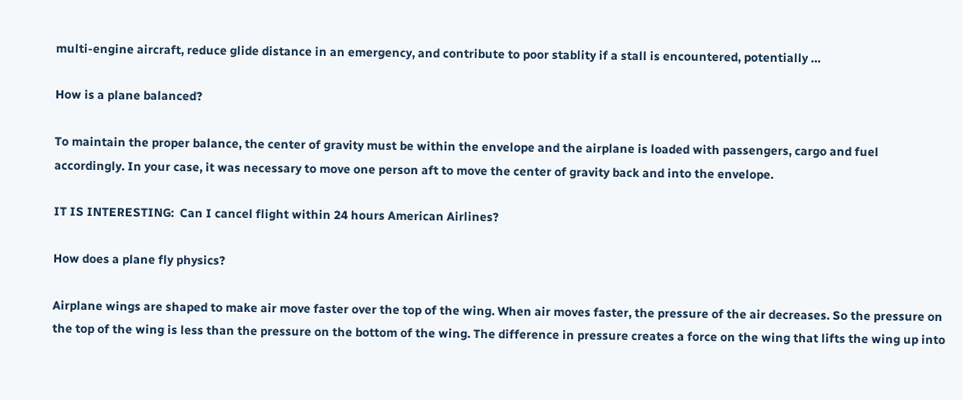multi-engine aircraft, reduce glide distance in an emergency, and contribute to poor stablity if a stall is encountered, potentially …

How is a plane balanced?

To maintain the proper balance, the center of gravity must be within the envelope and the airplane is loaded with passengers, cargo and fuel accordingly. In your case, it was necessary to move one person aft to move the center of gravity back and into the envelope.

IT IS INTERESTING:  Can I cancel flight within 24 hours American Airlines?

How does a plane fly physics?

Airplane wings are shaped to make air move faster over the top of the wing. When air moves faster, the pressure of the air decreases. So the pressure on the top of the wing is less than the pressure on the bottom of the wing. The difference in pressure creates a force on the wing that lifts the wing up into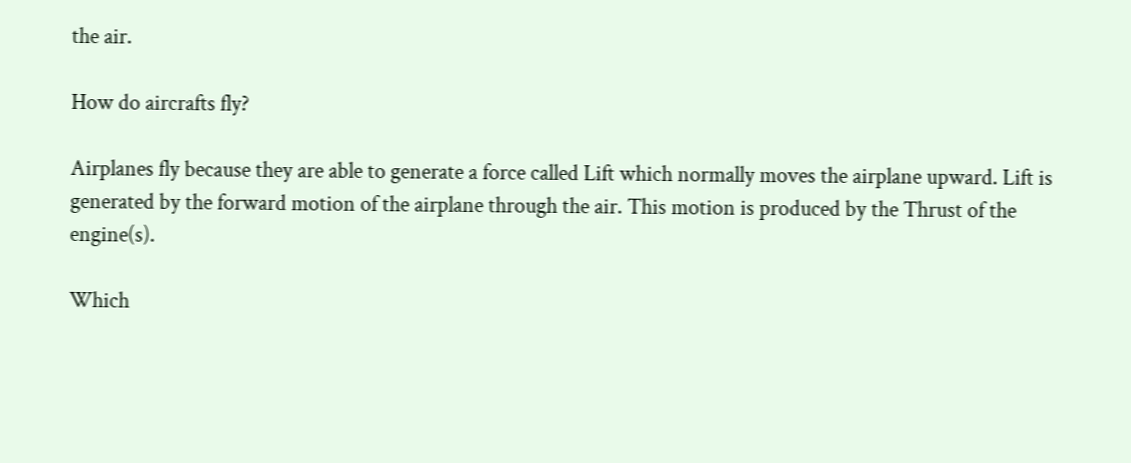the air.

How do aircrafts fly?

Airplanes fly because they are able to generate a force called Lift which normally moves the airplane upward. Lift is generated by the forward motion of the airplane through the air. This motion is produced by the Thrust of the engine(s).

Which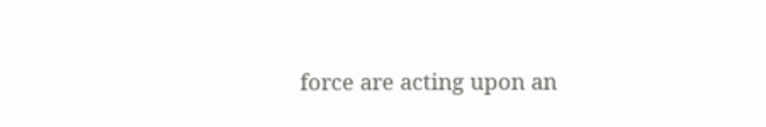force are acting upon an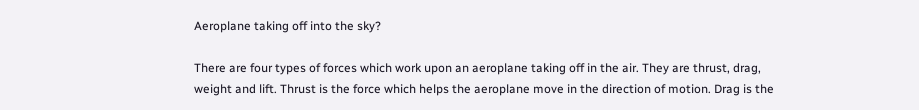Aeroplane taking off into the sky?

There are four types of forces which work upon an aeroplane taking off in the air. They are thrust, drag, weight and lift. Thrust is the force which helps the aeroplane move in the direction of motion. Drag is the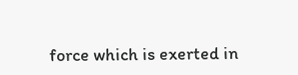force which is exerted in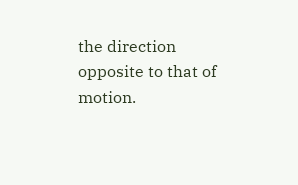the direction opposite to that of motion.